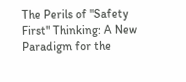The Perils of "Safety First" Thinking: A New Paradigm for the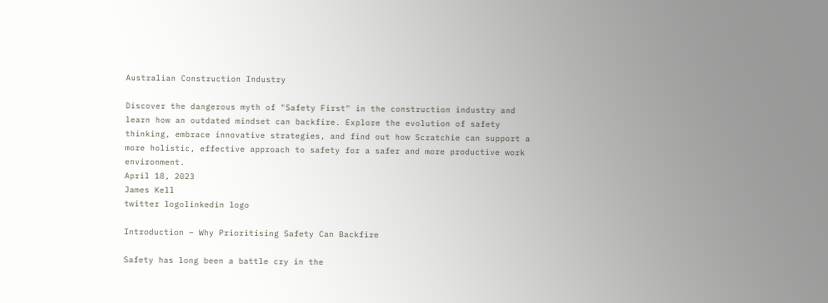Australian Construction Industry

Discover the dangerous myth of "Safety First" in the construction industry and learn how an outdated mindset can backfire. Explore the evolution of safety thinking, embrace innovative strategies, and find out how Scratchie can support a more holistic, effective approach to safety for a safer and more productive work environment.
April 18, 2023
James Kell
twitter logolinkedin logo

Introduction – Why Prioritising Safety Can Backfire

Safety has long been a battle cry in the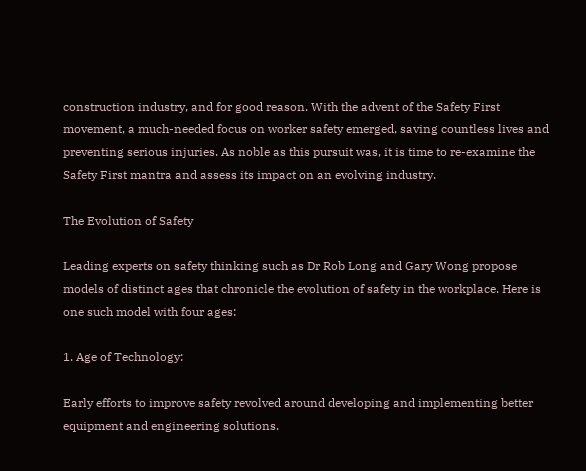construction industry, and for good reason. With the advent of the Safety First movement, a much-needed focus on worker safety emerged, saving countless lives and preventing serious injuries. As noble as this pursuit was, it is time to re-examine the Safety First mantra and assess its impact on an evolving industry.

The Evolution of Safety

Leading experts on safety thinking such as Dr Rob Long and Gary Wong propose models of distinct ages that chronicle the evolution of safety in the workplace. Here is one such model with four ages:

1. Age of Technology:

Early efforts to improve safety revolved around developing and implementing better equipment and engineering solutions.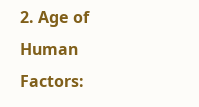2. Age of Human Factors: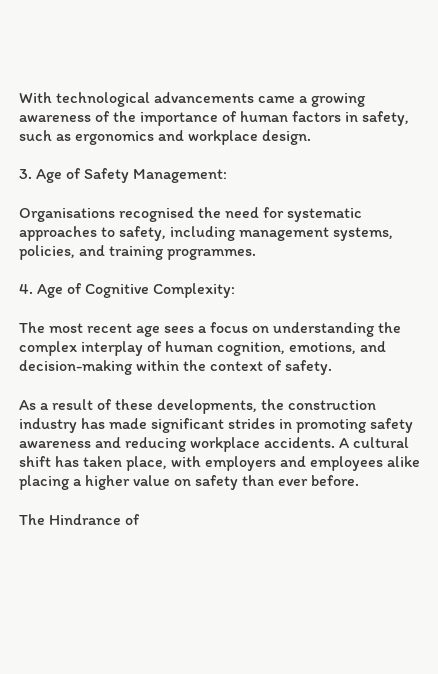With technological advancements came a growing awareness of the importance of human factors in safety, such as ergonomics and workplace design.

3. Age of Safety Management:

Organisations recognised the need for systematic approaches to safety, including management systems, policies, and training programmes.

4. Age of Cognitive Complexity:

The most recent age sees a focus on understanding the complex interplay of human cognition, emotions, and decision-making within the context of safety.

As a result of these developments, the construction industry has made significant strides in promoting safety awareness and reducing workplace accidents. A cultural shift has taken place, with employers and employees alike placing a higher value on safety than ever before.

The Hindrance of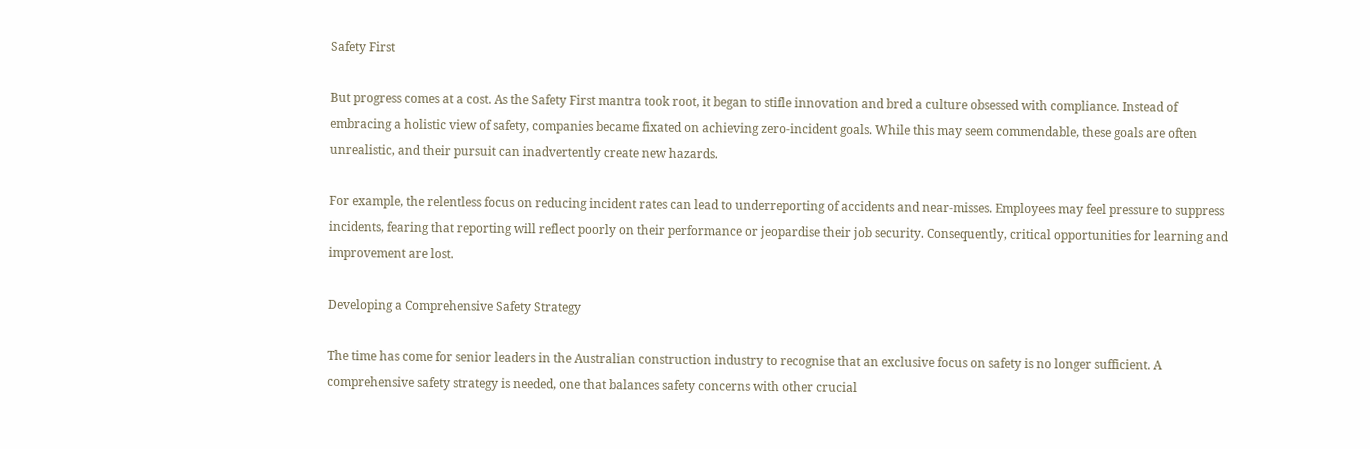Safety First

But progress comes at a cost. As the Safety First mantra took root, it began to stifle innovation and bred a culture obsessed with compliance. Instead of embracing a holistic view of safety, companies became fixated on achieving zero-incident goals. While this may seem commendable, these goals are often unrealistic, and their pursuit can inadvertently create new hazards.

For example, the relentless focus on reducing incident rates can lead to underreporting of accidents and near-misses. Employees may feel pressure to suppress incidents, fearing that reporting will reflect poorly on their performance or jeopardise their job security. Consequently, critical opportunities for learning and improvement are lost.

Developing a Comprehensive Safety Strategy

The time has come for senior leaders in the Australian construction industry to recognise that an exclusive focus on safety is no longer sufficient. A comprehensive safety strategy is needed, one that balances safety concerns with other crucial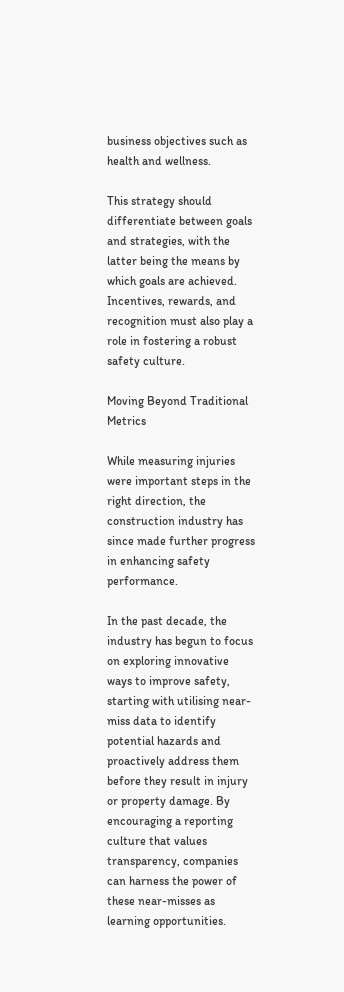business objectives such as health and wellness.

This strategy should differentiate between goals and strategies, with the latter being the means by which goals are achieved. Incentives, rewards, and recognition must also play a role in fostering a robust safety culture.

Moving Beyond Traditional Metrics

While measuring injuries were important steps in the right direction, the construction industry has since made further progress in enhancing safety performance.

In the past decade, the industry has begun to focus on exploring innovative ways to improve safety, starting with utilising near-miss data to identify potential hazards and proactively address them before they result in injury or property damage. By encouraging a reporting culture that values transparency, companies can harness the power of these near-misses as learning opportunities.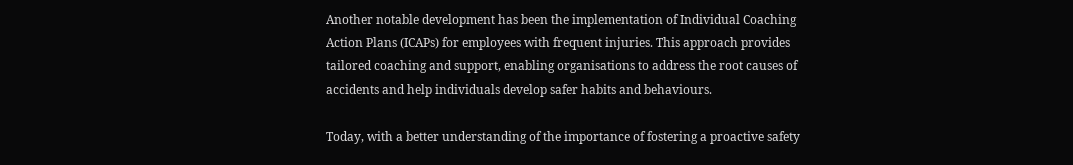Another notable development has been the implementation of Individual Coaching Action Plans (ICAPs) for employees with frequent injuries. This approach provides tailored coaching and support, enabling organisations to address the root causes of accidents and help individuals develop safer habits and behaviours.

Today, with a better understanding of the importance of fostering a proactive safety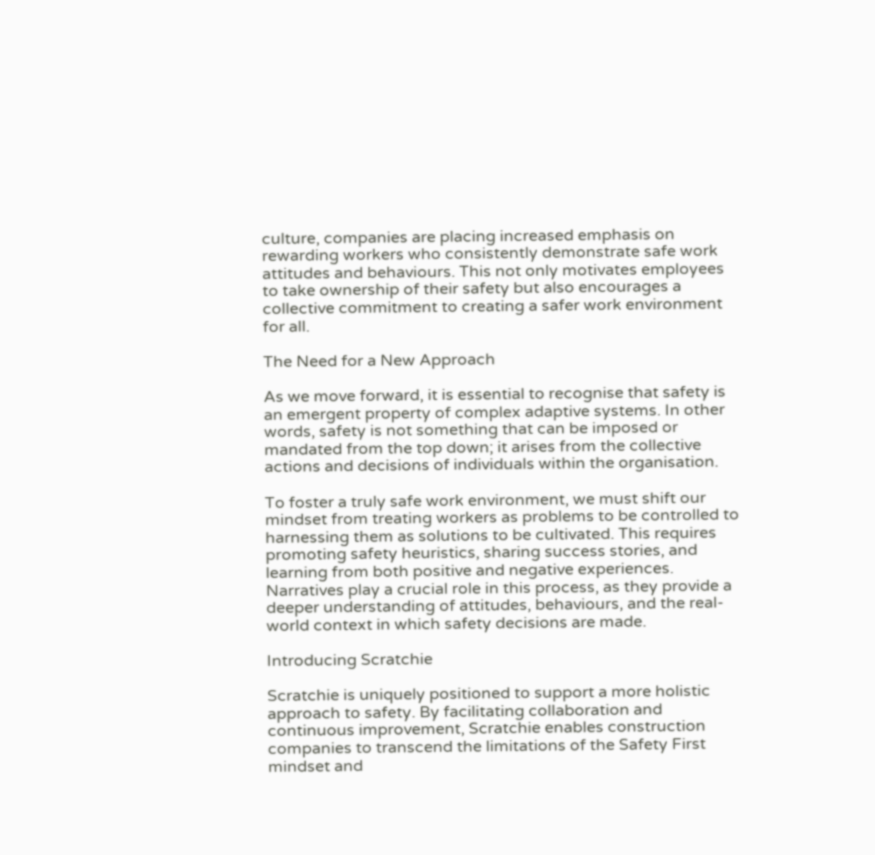culture, companies are placing increased emphasis on rewarding workers who consistently demonstrate safe work attitudes and behaviours. This not only motivates employees to take ownership of their safety but also encourages a collective commitment to creating a safer work environment for all.

The Need for a New Approach

As we move forward, it is essential to recognise that safety is an emergent property of complex adaptive systems. In other words, safety is not something that can be imposed or mandated from the top down; it arises from the collective actions and decisions of individuals within the organisation.

To foster a truly safe work environment, we must shift our mindset from treating workers as problems to be controlled to harnessing them as solutions to be cultivated. This requires promoting safety heuristics, sharing success stories, and learning from both positive and negative experiences. Narratives play a crucial role in this process, as they provide a deeper understanding of attitudes, behaviours, and the real-world context in which safety decisions are made.

Introducing Scratchie

Scratchie is uniquely positioned to support a more holistic approach to safety. By facilitating collaboration and continuous improvement, Scratchie enables construction companies to transcend the limitations of the Safety First mindset and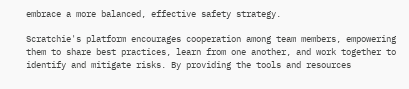embrace a more balanced, effective safety strategy.

Scratchie's platform encourages cooperation among team members, empowering them to share best practices, learn from one another, and work together to identify and mitigate risks. By providing the tools and resources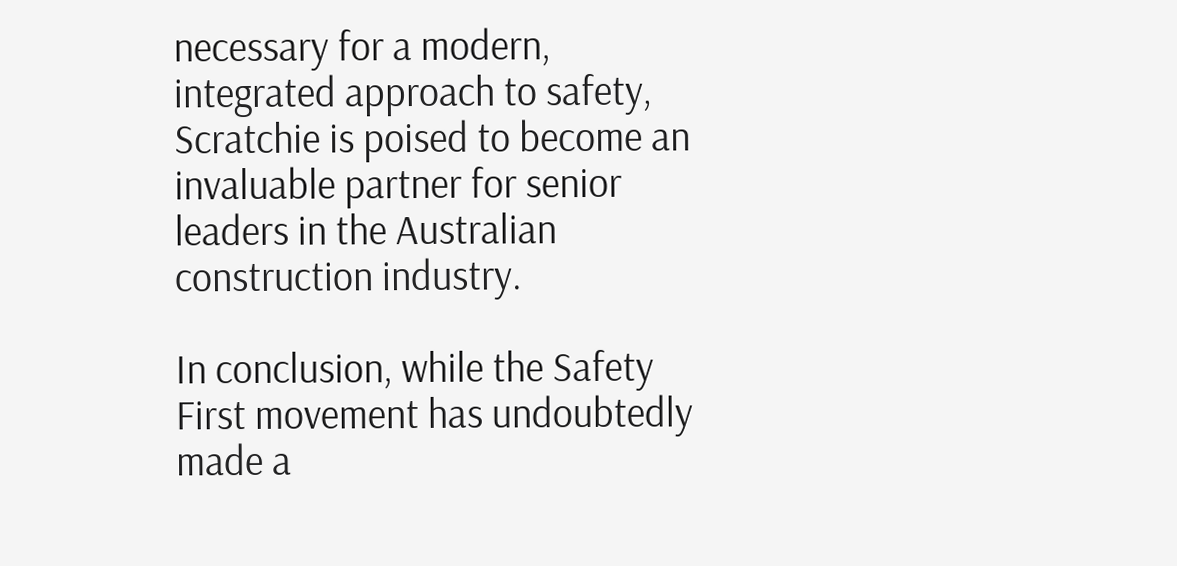necessary for a modern, integrated approach to safety, Scratchie is poised to become an invaluable partner for senior leaders in the Australian construction industry.

In conclusion, while the Safety First movement has undoubtedly made a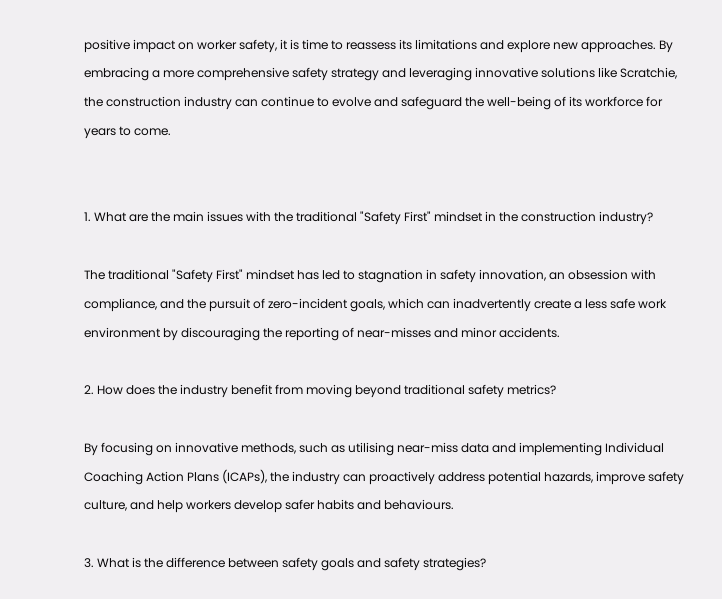positive impact on worker safety, it is time to reassess its limitations and explore new approaches. By embracing a more comprehensive safety strategy and leveraging innovative solutions like Scratchie, the construction industry can continue to evolve and safeguard the well-being of its workforce for years to come.


1. What are the main issues with the traditional "Safety First" mindset in the construction industry?

The traditional "Safety First" mindset has led to stagnation in safety innovation, an obsession with compliance, and the pursuit of zero-incident goals, which can inadvertently create a less safe work environment by discouraging the reporting of near-misses and minor accidents.

2. How does the industry benefit from moving beyond traditional safety metrics?

By focusing on innovative methods, such as utilising near-miss data and implementing Individual Coaching Action Plans (ICAPs), the industry can proactively address potential hazards, improve safety culture, and help workers develop safer habits and behaviours.

3. What is the difference between safety goals and safety strategies?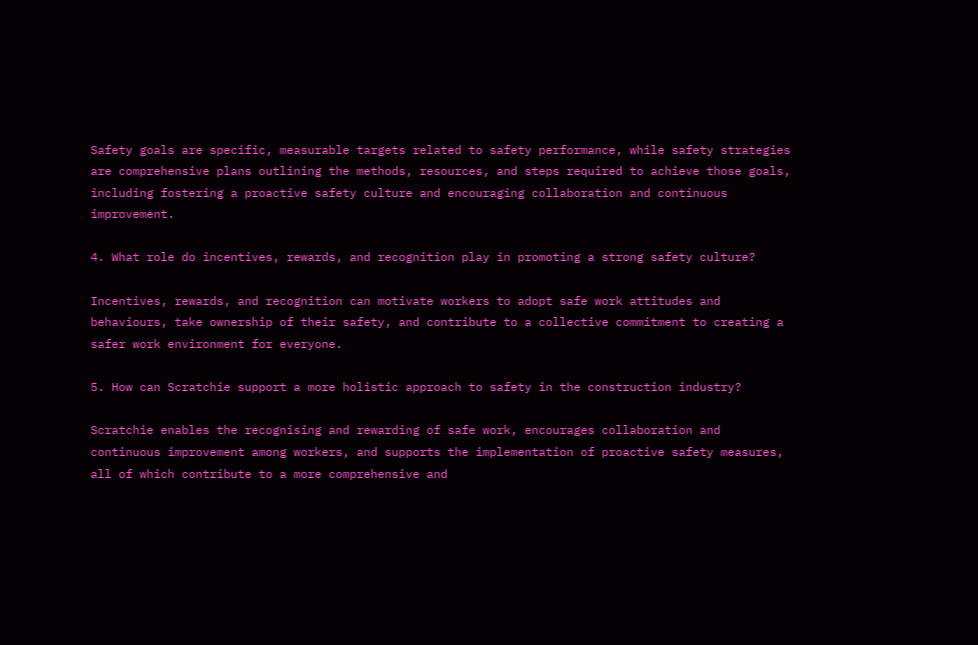Safety goals are specific, measurable targets related to safety performance, while safety strategies are comprehensive plans outlining the methods, resources, and steps required to achieve those goals, including fostering a proactive safety culture and encouraging collaboration and continuous improvement.

4. What role do incentives, rewards, and recognition play in promoting a strong safety culture?

Incentives, rewards, and recognition can motivate workers to adopt safe work attitudes and behaviours, take ownership of their safety, and contribute to a collective commitment to creating a safer work environment for everyone.

5. How can Scratchie support a more holistic approach to safety in the construction industry?

Scratchie enables the recognising and rewarding of safe work, encourages collaboration and continuous improvement among workers, and supports the implementation of proactive safety measures, all of which contribute to a more comprehensive and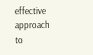effective approach to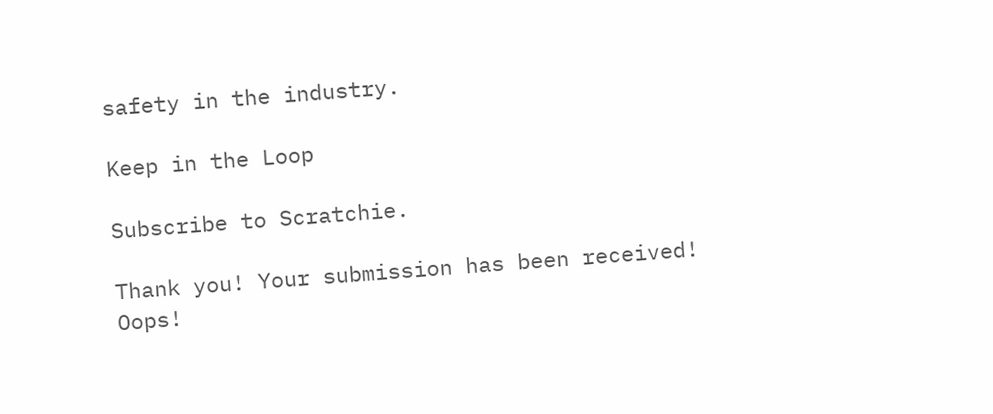safety in the industry.

Keep in the Loop

Subscribe to Scratchie.

Thank you! Your submission has been received!
Oops!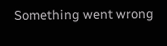Something went wrong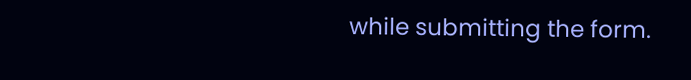while submitting the form.